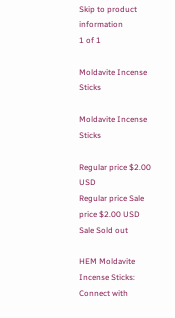Skip to product information
1 of 1

Moldavite Incense Sticks

Moldavite Incense Sticks

Regular price $2.00 USD
Regular price Sale price $2.00 USD
Sale Sold out

HEM Moldavite Incense Sticks: Connect with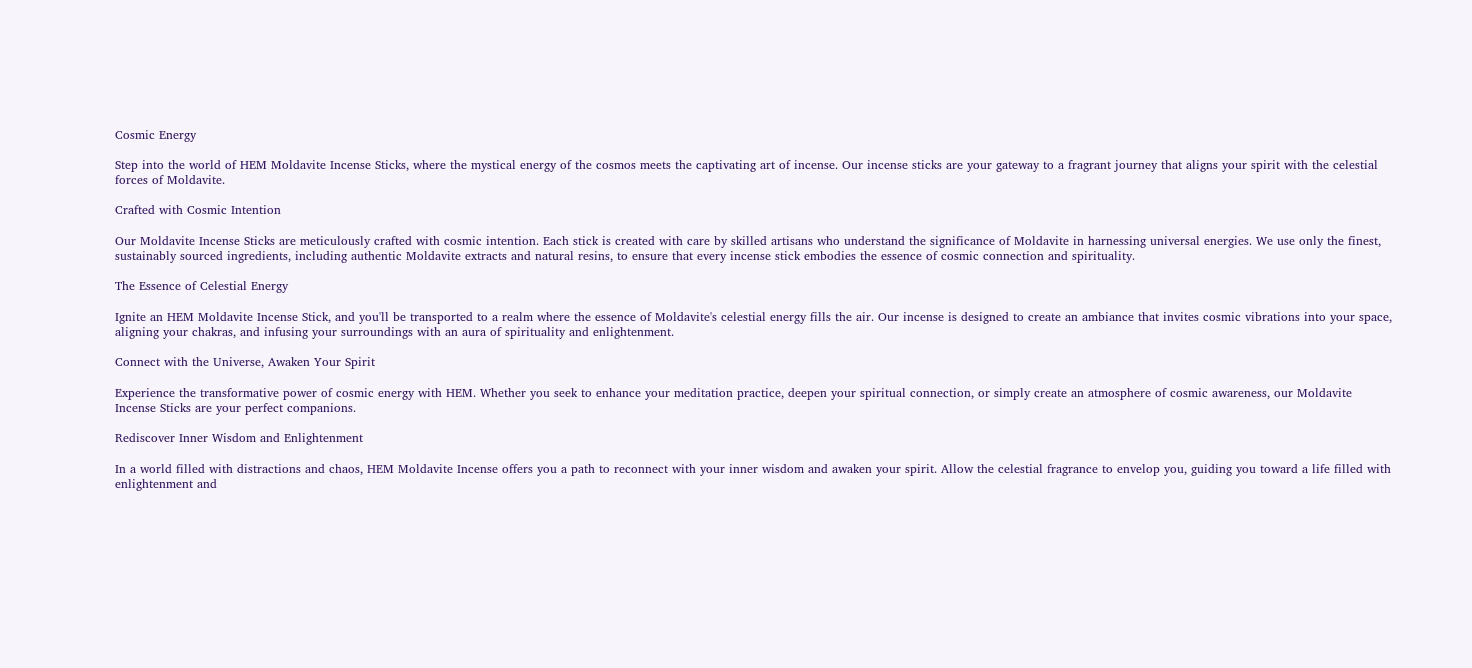Cosmic Energy

Step into the world of HEM Moldavite Incense Sticks, where the mystical energy of the cosmos meets the captivating art of incense. Our incense sticks are your gateway to a fragrant journey that aligns your spirit with the celestial forces of Moldavite.

Crafted with Cosmic Intention

Our Moldavite Incense Sticks are meticulously crafted with cosmic intention. Each stick is created with care by skilled artisans who understand the significance of Moldavite in harnessing universal energies. We use only the finest, sustainably sourced ingredients, including authentic Moldavite extracts and natural resins, to ensure that every incense stick embodies the essence of cosmic connection and spirituality.

The Essence of Celestial Energy

Ignite an HEM Moldavite Incense Stick, and you'll be transported to a realm where the essence of Moldavite's celestial energy fills the air. Our incense is designed to create an ambiance that invites cosmic vibrations into your space, aligning your chakras, and infusing your surroundings with an aura of spirituality and enlightenment.

Connect with the Universe, Awaken Your Spirit

Experience the transformative power of cosmic energy with HEM. Whether you seek to enhance your meditation practice, deepen your spiritual connection, or simply create an atmosphere of cosmic awareness, our Moldavite Incense Sticks are your perfect companions.

Rediscover Inner Wisdom and Enlightenment

In a world filled with distractions and chaos, HEM Moldavite Incense offers you a path to reconnect with your inner wisdom and awaken your spirit. Allow the celestial fragrance to envelop you, guiding you toward a life filled with enlightenment and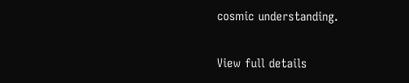cosmic understanding.

View full details